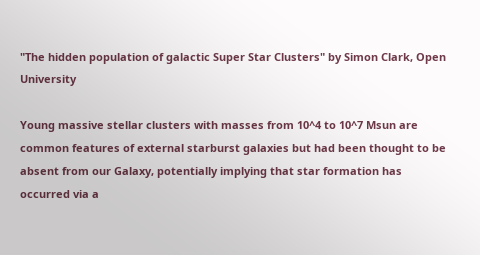"The hidden population of galactic Super Star Clusters" by Simon Clark, Open University

Young massive stellar clusters with masses from 10^4 to 10^7 Msun are common features of external starburst galaxies but had been thought to be absent from our Galaxy, potentially implying that star formation has occurred via a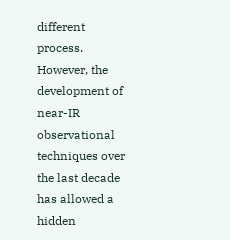different process. However, the development of near-IR observational techniques over the last decade has allowed a hidden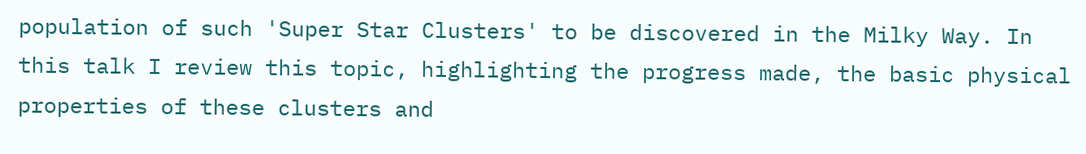population of such 'Super Star Clusters' to be discovered in the Milky Way. In this talk I review this topic, highlighting the progress made, the basic physical properties of these clusters and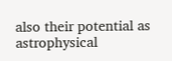also their potential as astrophysical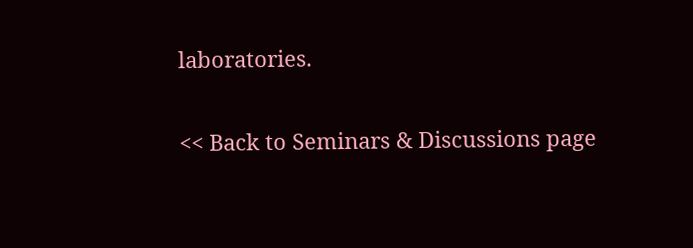laboratories.

<< Back to Seminars & Discussions page